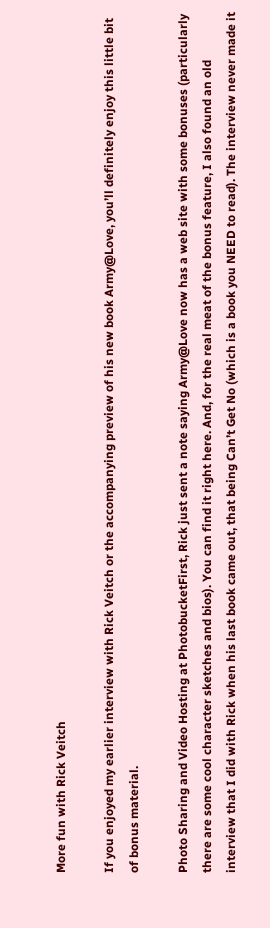More fun with Rick Veitch

If you enjoyed my earlier interview with Rick Veitch or the accompanying preview of his new book Army@Love, you’ll definitely enjoy this little bit of bonus material.

Photo Sharing and Video Hosting at PhotobucketFirst, Rick just sent a note saying Army@Love now has a web site with some bonuses (particularly there are some cool character sketches and bios). You can find it right here. And, for the real meat of the bonus feature, I also found an old interview that I did with Rick when his last book came out, that being Can’t Get No (which is a book you NEED to read). The interview never made it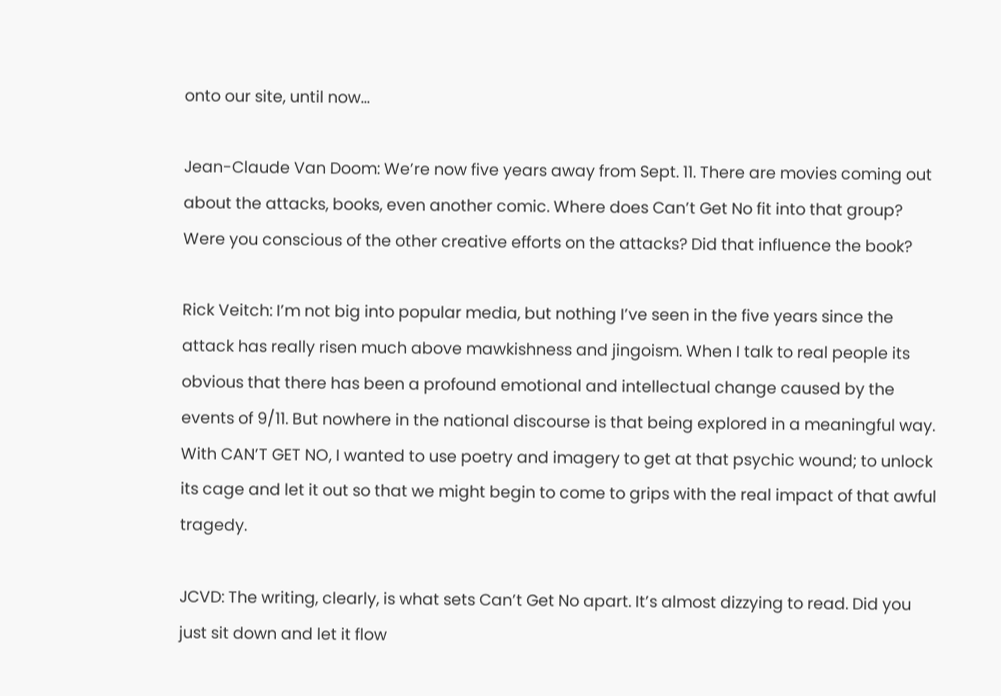onto our site, until now…

Jean-Claude Van Doom: We’re now five years away from Sept. 11. There are movies coming out about the attacks, books, even another comic. Where does Can’t Get No fit into that group? Were you conscious of the other creative efforts on the attacks? Did that influence the book?

Rick Veitch: I’m not big into popular media, but nothing I’ve seen in the five years since the attack has really risen much above mawkishness and jingoism. When I talk to real people its obvious that there has been a profound emotional and intellectual change caused by the events of 9/11. But nowhere in the national discourse is that being explored in a meaningful way. With CAN’T GET NO, I wanted to use poetry and imagery to get at that psychic wound; to unlock its cage and let it out so that we might begin to come to grips with the real impact of that awful tragedy.

JCVD: The writing, clearly, is what sets Can’t Get No apart. It’s almost dizzying to read. Did you just sit down and let it flow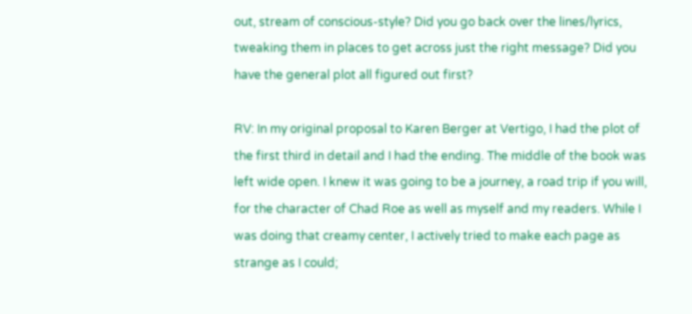out, stream of conscious-style? Did you go back over the lines/lyrics, tweaking them in places to get across just the right message? Did you have the general plot all figured out first?

RV: In my original proposal to Karen Berger at Vertigo, I had the plot of the first third in detail and I had the ending. The middle of the book was left wide open. I knew it was going to be a journey, a road trip if you will, for the character of Chad Roe as well as myself and my readers. While I was doing that creamy center, I actively tried to make each page as strange as I could;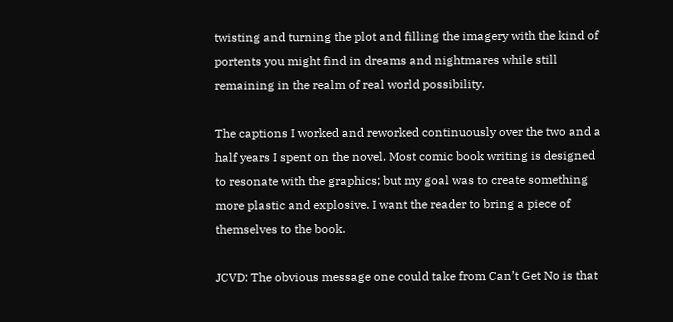twisting and turning the plot and filling the imagery with the kind of portents you might find in dreams and nightmares while still remaining in the realm of real world possibility.

The captions I worked and reworked continuously over the two and a half years I spent on the novel. Most comic book writing is designed to resonate with the graphics; but my goal was to create something more plastic and explosive. I want the reader to bring a piece of themselves to the book.

JCVD: The obvious message one could take from Can’t Get No is that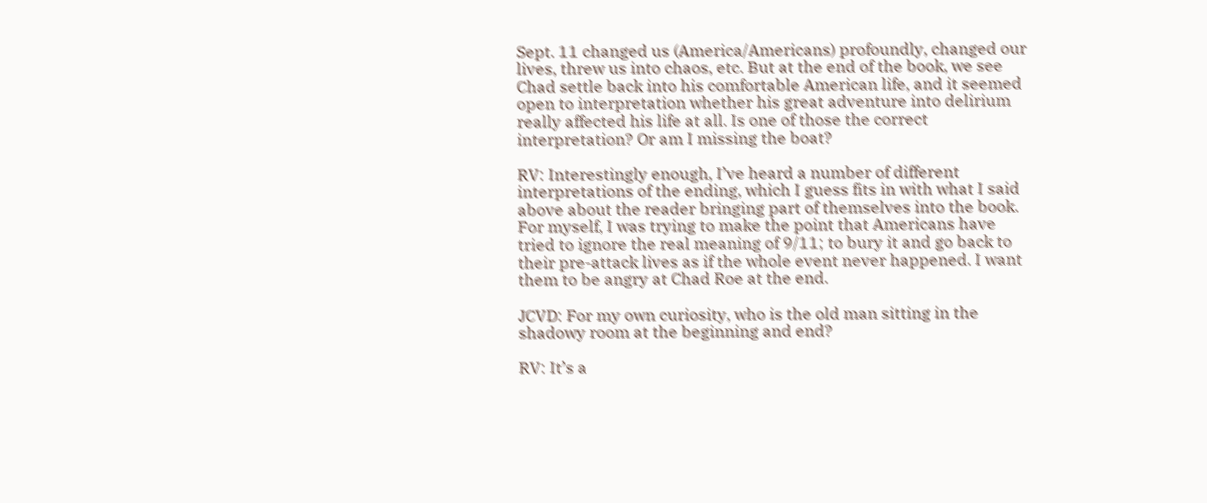Sept. 11 changed us (America/Americans) profoundly, changed our lives, threw us into chaos, etc. But at the end of the book, we see Chad settle back into his comfortable American life, and it seemed open to interpretation whether his great adventure into delirium really affected his life at all. Is one of those the correct interpretation? Or am I missing the boat?

RV: Interestingly enough, I’ve heard a number of different interpretations of the ending, which I guess fits in with what I said above about the reader bringing part of themselves into the book. For myself, I was trying to make the point that Americans have tried to ignore the real meaning of 9/11; to bury it and go back to their pre-attack lives as if the whole event never happened. I want them to be angry at Chad Roe at the end.

JCVD: For my own curiosity, who is the old man sitting in the shadowy room at the beginning and end?

RV: It’s a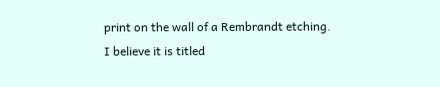print on the wall of a Rembrandt etching. I believe it is titled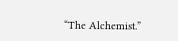“The Alchemist.”